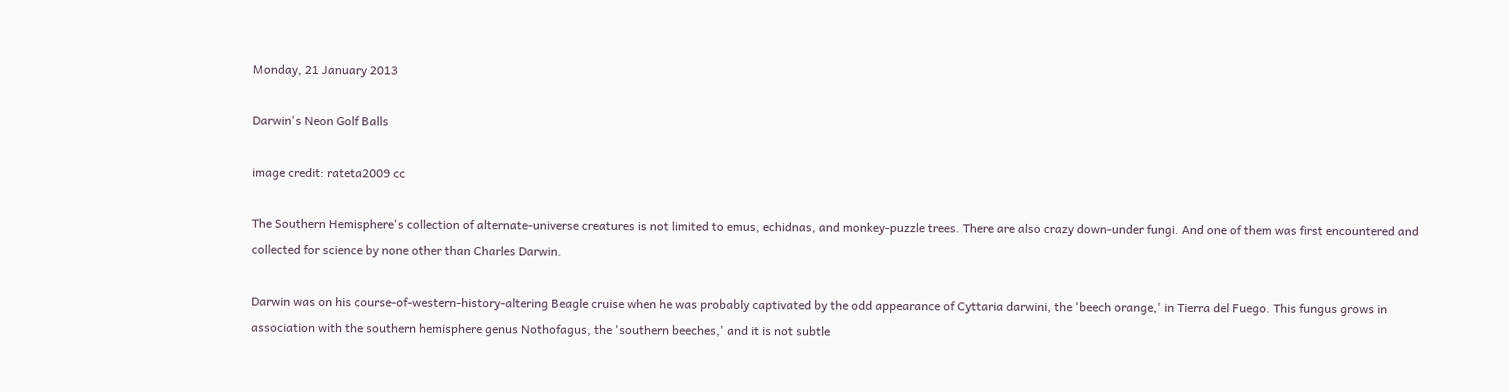Monday, 21 January 2013

Darwin's Neon Golf Balls

image credit: rateta2009 cc

The Southern Hemisphere's collection of alternate-universe creatures is not limited to emus, echidnas, and monkey-puzzle trees. There are also crazy down-under fungi. And one of them was first encountered and collected for science by none other than Charles Darwin.

Darwin was on his course-of-western-history-altering Beagle cruise when he was probably captivated by the odd appearance of Cyttaria darwini, the 'beech orange,' in Tierra del Fuego. This fungus grows in association with the southern hemisphere genus Nothofagus, the 'southern beeches,' and it is not subtle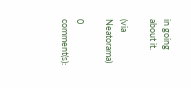in going about it.

(via Neatorama)

0 comment(s):